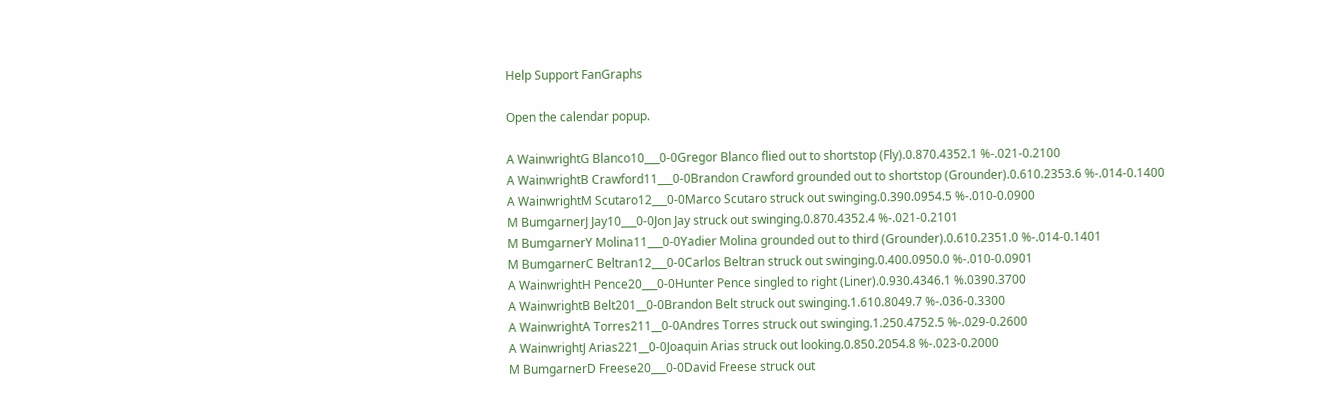Help Support FanGraphs

Open the calendar popup.

A WainwrightG Blanco10___0-0Gregor Blanco flied out to shortstop (Fly).0.870.4352.1 %-.021-0.2100
A WainwrightB Crawford11___0-0Brandon Crawford grounded out to shortstop (Grounder).0.610.2353.6 %-.014-0.1400
A WainwrightM Scutaro12___0-0Marco Scutaro struck out swinging.0.390.0954.5 %-.010-0.0900
M BumgarnerJ Jay10___0-0Jon Jay struck out swinging.0.870.4352.4 %-.021-0.2101
M BumgarnerY Molina11___0-0Yadier Molina grounded out to third (Grounder).0.610.2351.0 %-.014-0.1401
M BumgarnerC Beltran12___0-0Carlos Beltran struck out swinging.0.400.0950.0 %-.010-0.0901
A WainwrightH Pence20___0-0Hunter Pence singled to right (Liner).0.930.4346.1 %.0390.3700
A WainwrightB Belt201__0-0Brandon Belt struck out swinging.1.610.8049.7 %-.036-0.3300
A WainwrightA Torres211__0-0Andres Torres struck out swinging.1.250.4752.5 %-.029-0.2600
A WainwrightJ Arias221__0-0Joaquin Arias struck out looking.0.850.2054.8 %-.023-0.2000
M BumgarnerD Freese20___0-0David Freese struck out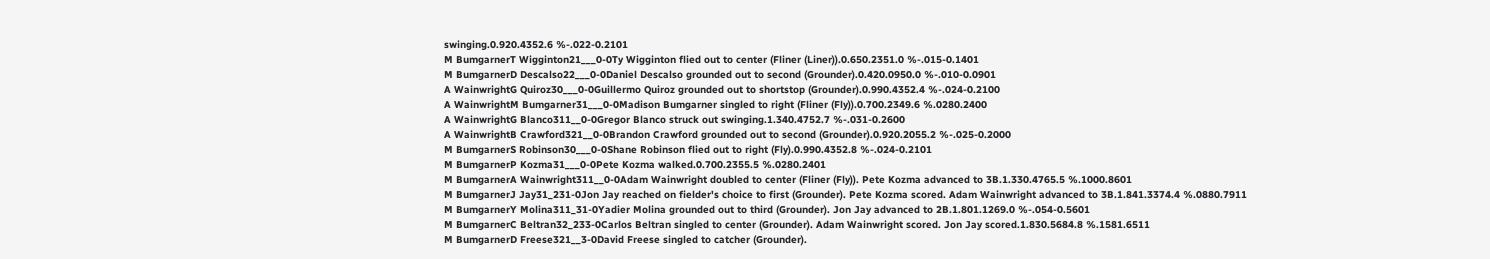swinging.0.920.4352.6 %-.022-0.2101
M BumgarnerT Wigginton21___0-0Ty Wigginton flied out to center (Fliner (Liner)).0.650.2351.0 %-.015-0.1401
M BumgarnerD Descalso22___0-0Daniel Descalso grounded out to second (Grounder).0.420.0950.0 %-.010-0.0901
A WainwrightG Quiroz30___0-0Guillermo Quiroz grounded out to shortstop (Grounder).0.990.4352.4 %-.024-0.2100
A WainwrightM Bumgarner31___0-0Madison Bumgarner singled to right (Fliner (Fly)).0.700.2349.6 %.0280.2400
A WainwrightG Blanco311__0-0Gregor Blanco struck out swinging.1.340.4752.7 %-.031-0.2600
A WainwrightB Crawford321__0-0Brandon Crawford grounded out to second (Grounder).0.920.2055.2 %-.025-0.2000
M BumgarnerS Robinson30___0-0Shane Robinson flied out to right (Fly).0.990.4352.8 %-.024-0.2101
M BumgarnerP Kozma31___0-0Pete Kozma walked.0.700.2355.5 %.0280.2401
M BumgarnerA Wainwright311__0-0Adam Wainwright doubled to center (Fliner (Fly)). Pete Kozma advanced to 3B.1.330.4765.5 %.1000.8601
M BumgarnerJ Jay31_231-0Jon Jay reached on fielder's choice to first (Grounder). Pete Kozma scored. Adam Wainwright advanced to 3B.1.841.3374.4 %.0880.7911
M BumgarnerY Molina311_31-0Yadier Molina grounded out to third (Grounder). Jon Jay advanced to 2B.1.801.1269.0 %-.054-0.5601
M BumgarnerC Beltran32_233-0Carlos Beltran singled to center (Grounder). Adam Wainwright scored. Jon Jay scored.1.830.5684.8 %.1581.6511
M BumgarnerD Freese321__3-0David Freese singled to catcher (Grounder).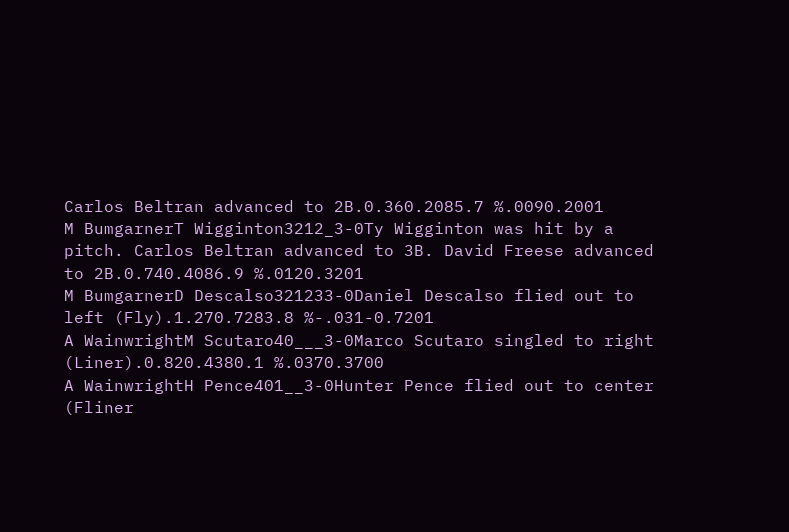Carlos Beltran advanced to 2B.0.360.2085.7 %.0090.2001
M BumgarnerT Wigginton3212_3-0Ty Wigginton was hit by a pitch. Carlos Beltran advanced to 3B. David Freese advanced to 2B.0.740.4086.9 %.0120.3201
M BumgarnerD Descalso321233-0Daniel Descalso flied out to left (Fly).1.270.7283.8 %-.031-0.7201
A WainwrightM Scutaro40___3-0Marco Scutaro singled to right (Liner).0.820.4380.1 %.0370.3700
A WainwrightH Pence401__3-0Hunter Pence flied out to center (Fliner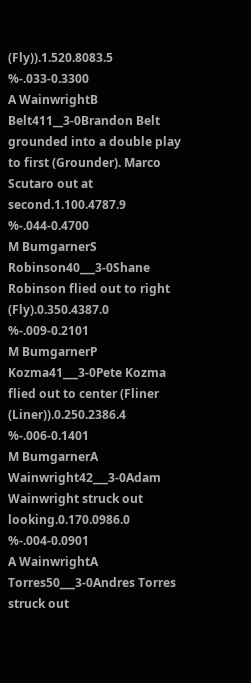(Fly)).1.520.8083.5 %-.033-0.3300
A WainwrightB Belt411__3-0Brandon Belt grounded into a double play to first (Grounder). Marco Scutaro out at second.1.100.4787.9 %-.044-0.4700
M BumgarnerS Robinson40___3-0Shane Robinson flied out to right (Fly).0.350.4387.0 %-.009-0.2101
M BumgarnerP Kozma41___3-0Pete Kozma flied out to center (Fliner (Liner)).0.250.2386.4 %-.006-0.1401
M BumgarnerA Wainwright42___3-0Adam Wainwright struck out looking.0.170.0986.0 %-.004-0.0901
A WainwrightA Torres50___3-0Andres Torres struck out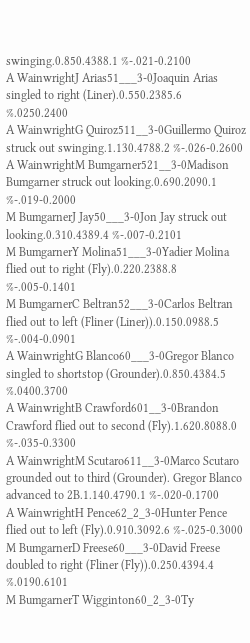swinging.0.850.4388.1 %-.021-0.2100
A WainwrightJ Arias51___3-0Joaquin Arias singled to right (Liner).0.550.2385.6 %.0250.2400
A WainwrightG Quiroz511__3-0Guillermo Quiroz struck out swinging.1.130.4788.2 %-.026-0.2600
A WainwrightM Bumgarner521__3-0Madison Bumgarner struck out looking.0.690.2090.1 %-.019-0.2000
M BumgarnerJ Jay50___3-0Jon Jay struck out looking.0.310.4389.4 %-.007-0.2101
M BumgarnerY Molina51___3-0Yadier Molina flied out to right (Fly).0.220.2388.8 %-.005-0.1401
M BumgarnerC Beltran52___3-0Carlos Beltran flied out to left (Fliner (Liner)).0.150.0988.5 %-.004-0.0901
A WainwrightG Blanco60___3-0Gregor Blanco singled to shortstop (Grounder).0.850.4384.5 %.0400.3700
A WainwrightB Crawford601__3-0Brandon Crawford flied out to second (Fly).1.620.8088.0 %-.035-0.3300
A WainwrightM Scutaro611__3-0Marco Scutaro grounded out to third (Grounder). Gregor Blanco advanced to 2B.1.140.4790.1 %-.020-0.1700
A WainwrightH Pence62_2_3-0Hunter Pence flied out to left (Fly).0.910.3092.6 %-.025-0.3000
M BumgarnerD Freese60___3-0David Freese doubled to right (Fliner (Fly)).0.250.4394.4 %.0190.6101
M BumgarnerT Wigginton60_2_3-0Ty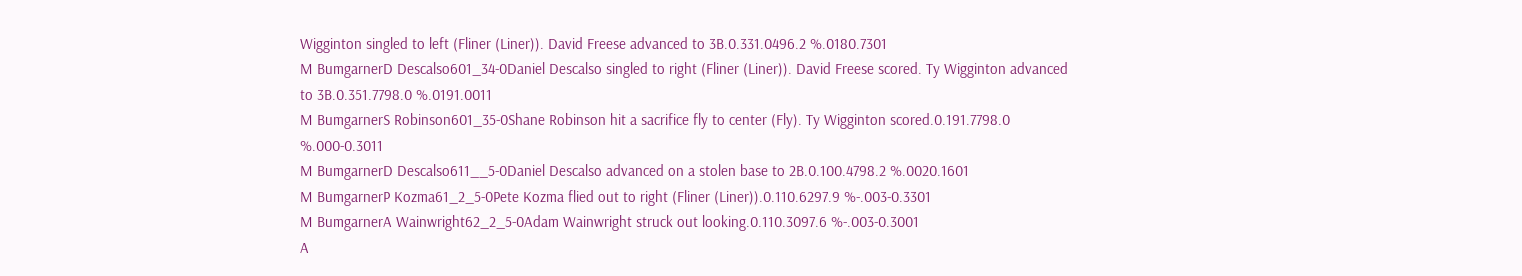Wigginton singled to left (Fliner (Liner)). David Freese advanced to 3B.0.331.0496.2 %.0180.7301
M BumgarnerD Descalso601_34-0Daniel Descalso singled to right (Fliner (Liner)). David Freese scored. Ty Wigginton advanced to 3B.0.351.7798.0 %.0191.0011
M BumgarnerS Robinson601_35-0Shane Robinson hit a sacrifice fly to center (Fly). Ty Wigginton scored.0.191.7798.0 %.000-0.3011
M BumgarnerD Descalso611__5-0Daniel Descalso advanced on a stolen base to 2B.0.100.4798.2 %.0020.1601
M BumgarnerP Kozma61_2_5-0Pete Kozma flied out to right (Fliner (Liner)).0.110.6297.9 %-.003-0.3301
M BumgarnerA Wainwright62_2_5-0Adam Wainwright struck out looking.0.110.3097.6 %-.003-0.3001
A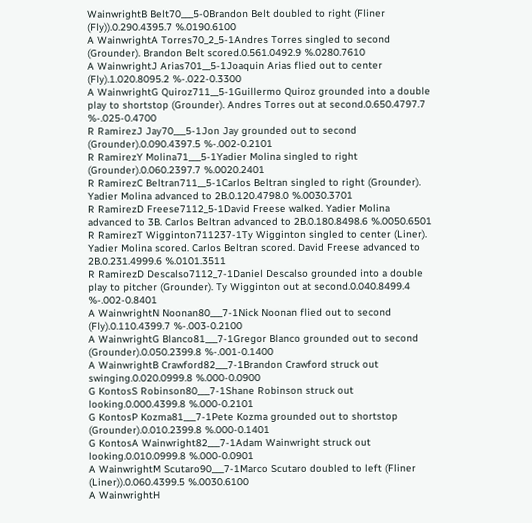WainwrightB Belt70___5-0Brandon Belt doubled to right (Fliner (Fly)).0.290.4395.7 %.0190.6100
A WainwrightA Torres70_2_5-1Andres Torres singled to second (Grounder). Brandon Belt scored.0.561.0492.9 %.0280.7610
A WainwrightJ Arias701__5-1Joaquin Arias flied out to center (Fly).1.020.8095.2 %-.022-0.3300
A WainwrightG Quiroz711__5-1Guillermo Quiroz grounded into a double play to shortstop (Grounder). Andres Torres out at second.0.650.4797.7 %-.025-0.4700
R RamirezJ Jay70___5-1Jon Jay grounded out to second (Grounder).0.090.4397.5 %-.002-0.2101
R RamirezY Molina71___5-1Yadier Molina singled to right (Grounder).0.060.2397.7 %.0020.2401
R RamirezC Beltran711__5-1Carlos Beltran singled to right (Grounder). Yadier Molina advanced to 2B.0.120.4798.0 %.0030.3701
R RamirezD Freese7112_5-1David Freese walked. Yadier Molina advanced to 3B. Carlos Beltran advanced to 2B.0.180.8498.6 %.0050.6501
R RamirezT Wigginton711237-1Ty Wigginton singled to center (Liner). Yadier Molina scored. Carlos Beltran scored. David Freese advanced to 2B.0.231.4999.6 %.0101.3511
R RamirezD Descalso7112_7-1Daniel Descalso grounded into a double play to pitcher (Grounder). Ty Wigginton out at second.0.040.8499.4 %-.002-0.8401
A WainwrightN Noonan80___7-1Nick Noonan flied out to second (Fly).0.110.4399.7 %-.003-0.2100
A WainwrightG Blanco81___7-1Gregor Blanco grounded out to second (Grounder).0.050.2399.8 %-.001-0.1400
A WainwrightB Crawford82___7-1Brandon Crawford struck out swinging.0.020.0999.8 %.000-0.0900
G KontosS Robinson80___7-1Shane Robinson struck out looking.0.000.4399.8 %.000-0.2101
G KontosP Kozma81___7-1Pete Kozma grounded out to shortstop (Grounder).0.010.2399.8 %.000-0.1401
G KontosA Wainwright82___7-1Adam Wainwright struck out looking.0.010.0999.8 %.000-0.0901
A WainwrightM Scutaro90___7-1Marco Scutaro doubled to left (Fliner (Liner)).0.060.4399.5 %.0030.6100
A WainwrightH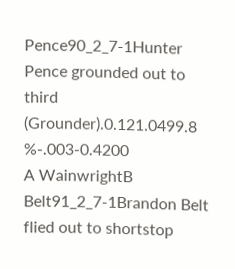Pence90_2_7-1Hunter Pence grounded out to third (Grounder).0.121.0499.8 %-.003-0.4200
A WainwrightB Belt91_2_7-1Brandon Belt flied out to shortstop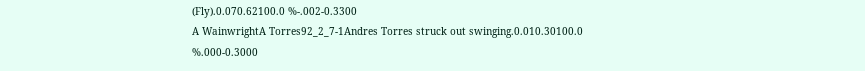(Fly).0.070.62100.0 %-.002-0.3300
A WainwrightA Torres92_2_7-1Andres Torres struck out swinging.0.010.30100.0 %.000-0.3000